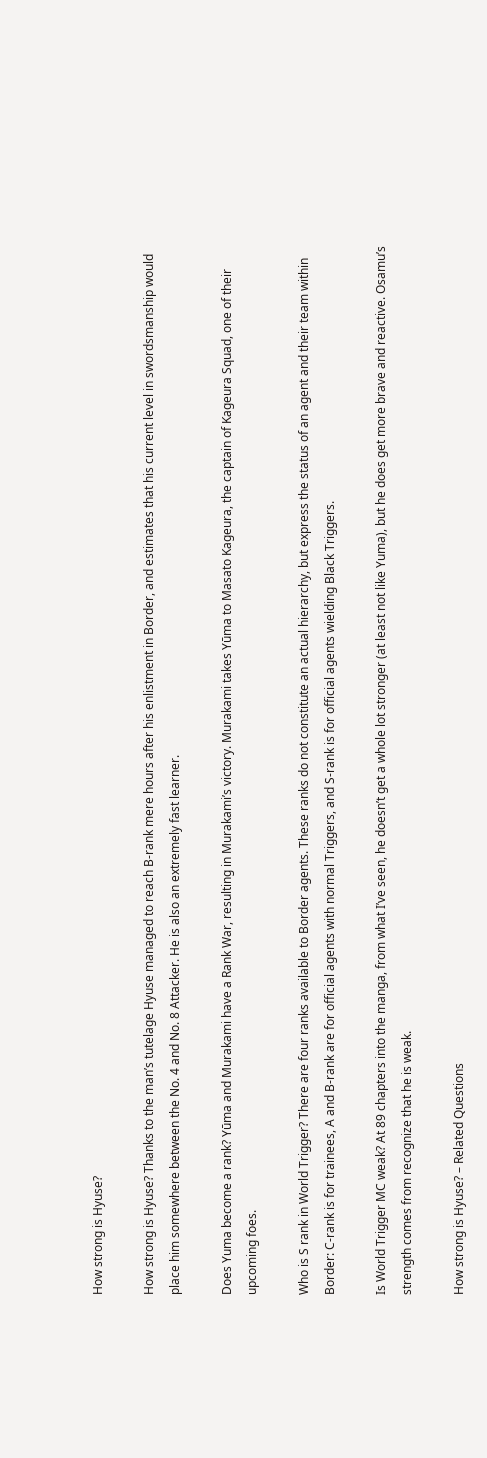How strong is Hyuse?

How strong is Hyuse? Thanks to the man’s tutelage Hyuse managed to reach B-rank mere hours after his enlistment in Border, and estimates that his current level in swordsmanship would place him somewhere between the No. 4 and No. 8 Attacker. He is also an extremely fast learner.

Does Yuma become a rank? Yūma and Murakami have a Rank War, resulting in Murakami’s victory. Murakami takes Yūma to Masato Kageura, the captain of Kageura Squad, one of their upcoming foes.

Who is S rank in World Trigger? There are four ranks available to Border agents. These ranks do not constitute an actual hierarchy, but express the status of an agent and their team within Border: C-rank is for trainees, A and B-rank are for official agents with normal Triggers, and S-rank is for official agents wielding Black Triggers.

Is World Trigger MC weak? At 89 chapters into the manga, from what I’ve seen, he doesn’t get a whole lot stronger (at least not like Yuma), but he does get more brave and reactive. Osamu’s strength comes from recognize that he is weak.

How strong is Hyuse? – Related Questions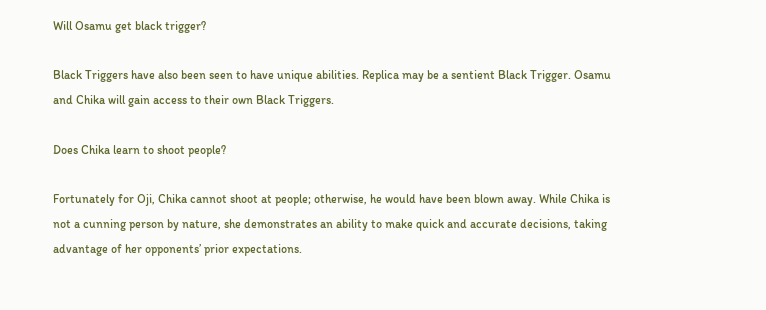Will Osamu get black trigger?

Black Triggers have also been seen to have unique abilities. Replica may be a sentient Black Trigger. Osamu and Chika will gain access to their own Black Triggers.

Does Chika learn to shoot people?

Fortunately for Oji, Chika cannot shoot at people; otherwise, he would have been blown away. While Chika is not a cunning person by nature, she demonstrates an ability to make quick and accurate decisions, taking advantage of her opponents’ prior expectations.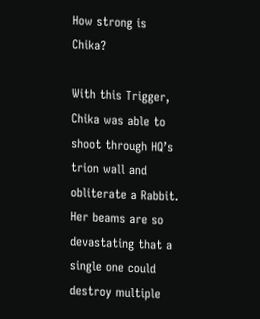How strong is Chika?

With this Trigger, Chika was able to shoot through HQ’s trion wall and obliterate a Rabbit. Her beams are so devastating that a single one could destroy multiple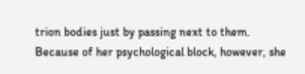trion bodies just by passing next to them. Because of her psychological block, however, she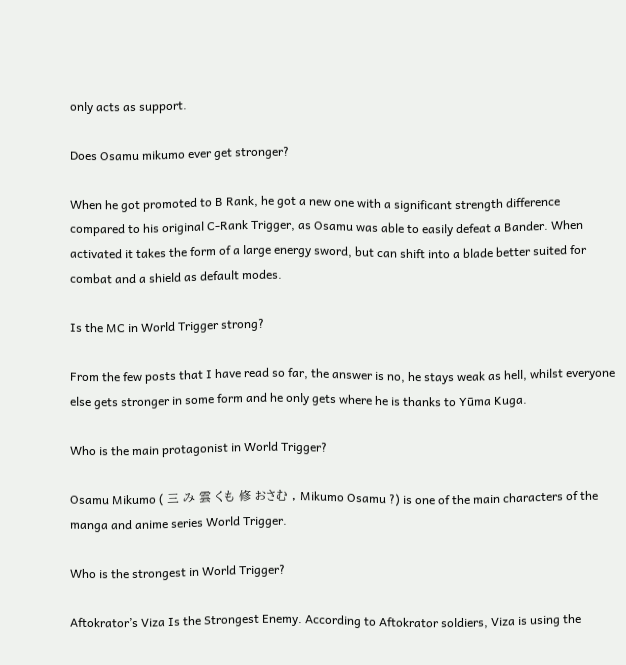only acts as support.

Does Osamu mikumo ever get stronger?

When he got promoted to B Rank, he got a new one with a significant strength difference compared to his original C-Rank Trigger, as Osamu was able to easily defeat a Bander. When activated it takes the form of a large energy sword, but can shift into a blade better suited for combat and a shield as default modes.

Is the MC in World Trigger strong?

From the few posts that I have read so far, the answer is no, he stays weak as hell, whilst everyone else gets stronger in some form and he only gets where he is thanks to Yūma Kuga.

Who is the main protagonist in World Trigger?

Osamu Mikumo ( 三 み 雲 くも 修 おさむ , Mikumo Osamu ?) is one of the main characters of the manga and anime series World Trigger.

Who is the strongest in World Trigger?

Aftokrator’s Viza Is the Strongest Enemy. According to Aftokrator soldiers, Viza is using the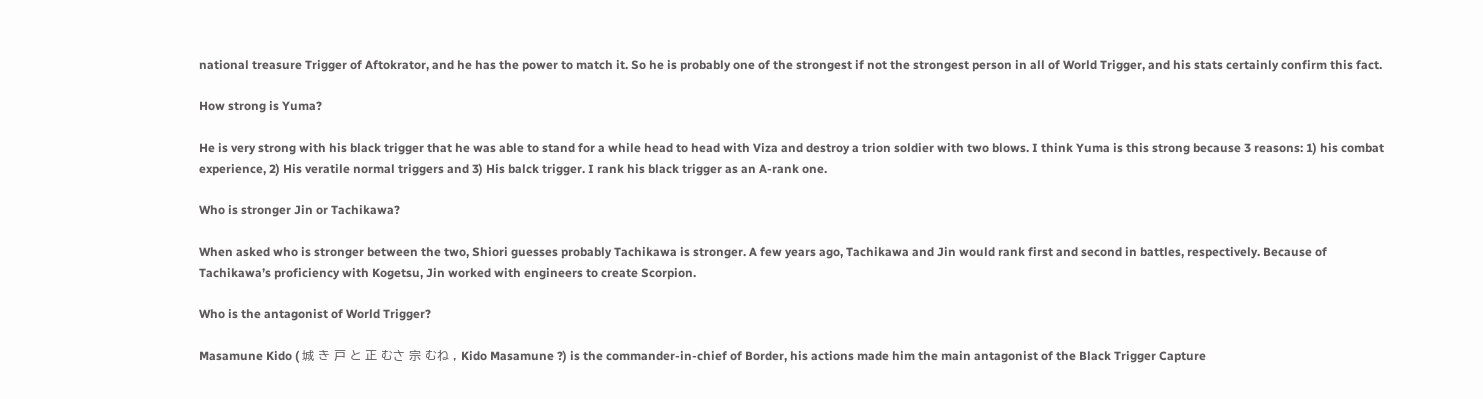national treasure Trigger of Aftokrator, and he has the power to match it. So he is probably one of the strongest if not the strongest person in all of World Trigger, and his stats certainly confirm this fact.

How strong is Yuma?

He is very strong with his black trigger that he was able to stand for a while head to head with Viza and destroy a trion soldier with two blows. I think Yuma is this strong because 3 reasons: 1) his combat experience, 2) His veratile normal triggers and 3) His balck trigger. I rank his black trigger as an A-rank one.

Who is stronger Jin or Tachikawa?

When asked who is stronger between the two, Shiori guesses probably Tachikawa is stronger. A few years ago, Tachikawa and Jin would rank first and second in battles, respectively. Because of Tachikawa’s proficiency with Kogetsu, Jin worked with engineers to create Scorpion.

Who is the antagonist of World Trigger?

Masamune Kido ( 城 き 戸 と 正 むさ 宗 むね , Kido Masamune ?) is the commander-in-chief of Border, his actions made him the main antagonist of the Black Trigger Capture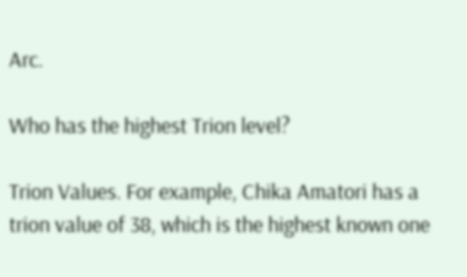Arc.

Who has the highest Trion level?

Trion Values. For example, Chika Amatori has a trion value of 38, which is the highest known one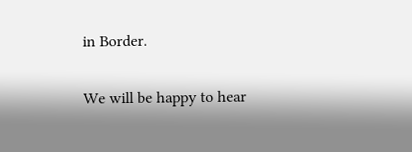in Border.

We will be happy to hear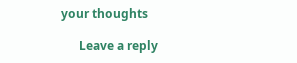your thoughts

      Leave a reply